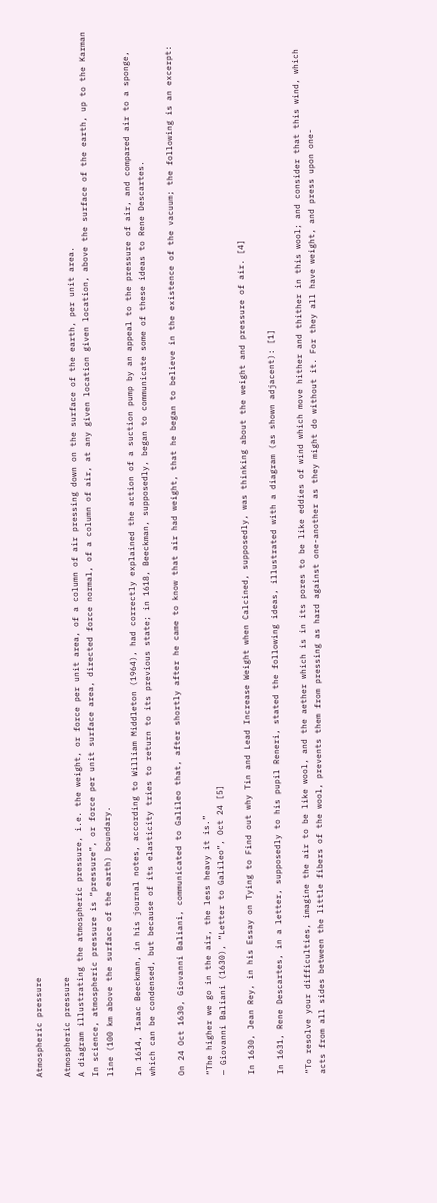Atmospheric pressure

Atmospheric pressure
A diagram illustrating the atmospheric pressure, i.e. the weight, or force per unit area, of a column of air pressing down on the surface of the earth, per unit area.
In science, atmospheric pressure is “pressure”, or force per unit surface area, directed force normal, of a column of air, at any given location given location, above the surface of the earth, up to the Karman line (100 km above the surface of the earth) boundary.

In 1614, Isaac Beeckman, in his journal notes, according to William Middleton (1964), had correctly explained the action of a suction pump by an appeal to the pressure of air, and compared air to a sponge, which can be condensed, but because of its elasticity tries to return to its previous state; in 1618, Beeckman, supposedly, began to communicate some of these ideas to Rene Descartes.

On 24 Oct 1630, Giovanni Baliani, communicated to Galileo that, after shortly after he came to know that air had weight, that he began to believe in the existence of the vacuum; the following is an excerpt:

“The higher we go in the air, the less heavy it is.”
— Giovanni Baliani (1630), “Letter to Galileo”, Oct 24 [5]

In 1630, Jean Rey, in his Essay on Tying to Find out why Tin and Lead Increase Weight when Calcined, supposedly, was thinking about the weight and pressure of air. [4]

In 1631, Rene Descartes, in a letter, supposedly to his pupil Reneri, stated the following ideas, illustrated with a diagram (as shown adjacent): [1]

“To resolve your difficulties, imagine the air to be like wool, and the aether which is in its pores to be like eddies of wind which move hither and thither in this wool; and consider that this wind, which acts from all sides between the little fibers of the wool, prevents them from pressing as hard against one-another as they might do without it. For they all have weight, and press upon one-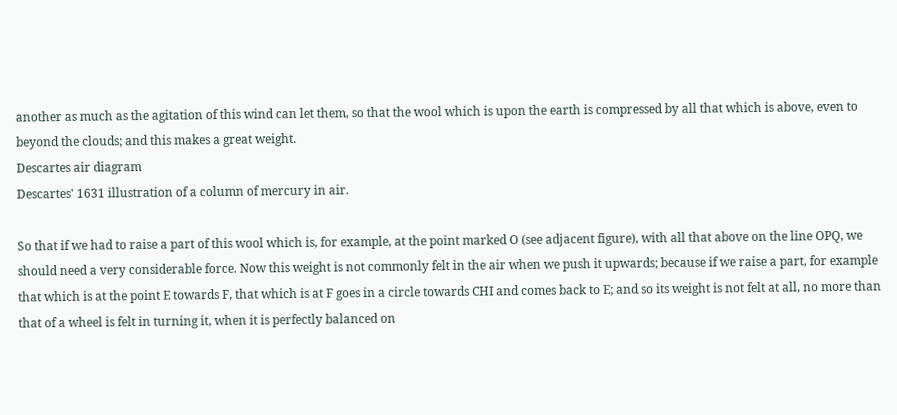another as much as the agitation of this wind can let them, so that the wool which is upon the earth is compressed by all that which is above, even to beyond the clouds; and this makes a great weight.
Descartes air diagram
Descartes' 1631 illustration of a column of mercury in air.

So that if we had to raise a part of this wool which is, for example, at the point marked O (see adjacent figure), with all that above on the line OPQ, we should need a very considerable force. Now this weight is not commonly felt in the air when we push it upwards; because if we raise a part, for example that which is at the point E towards F, that which is at F goes in a circle towards CHI and comes back to E; and so its weight is not felt at all, no more than that of a wheel is felt in turning it, when it is perfectly balanced on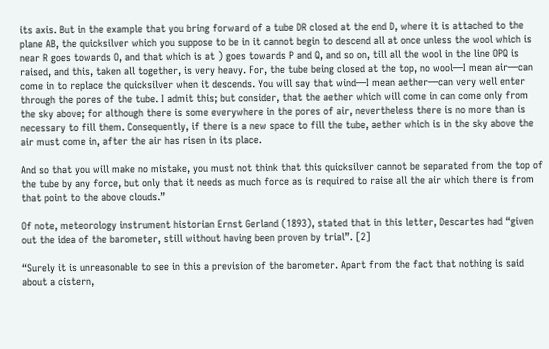its axis. But in the example that you bring forward of a tube DR closed at the end D, where it is attached to the plane AB, the quicksilver which you suppose to be in it cannot begin to descend all at once unless the wool which is near R goes towards O, and that which is at ) goes towards P and Q, and so on, till all the wool in the line OPQ is raised, and this, taken all together, is very heavy. For, the tube being closed at the top, no wool—I mean air—can come in to replace the quicksilver when it descends. You will say that wind—I mean aether—can very well enter through the pores of the tube. I admit this; but consider, that the aether which will come in can come only from the sky above; for although there is some everywhere in the pores of air, nevertheless there is no more than is necessary to fill them. Consequently, if there is a new space to fill the tube, aether which is in the sky above the air must come in, after the air has risen in its place.

And so that you will make no mistake, you must not think that this quicksilver cannot be separated from the top of the tube by any force, but only that it needs as much force as is required to raise all the air which there is from that point to the above clouds.”

Of note, meteorology instrument historian Ernst Gerland (1893), stated that in this letter, Descartes had “given out the idea of the barometer, still without having been proven by trial”. [2]

“Surely it is unreasonable to see in this a prevision of the barometer. Apart from the fact that nothing is said about a cistern,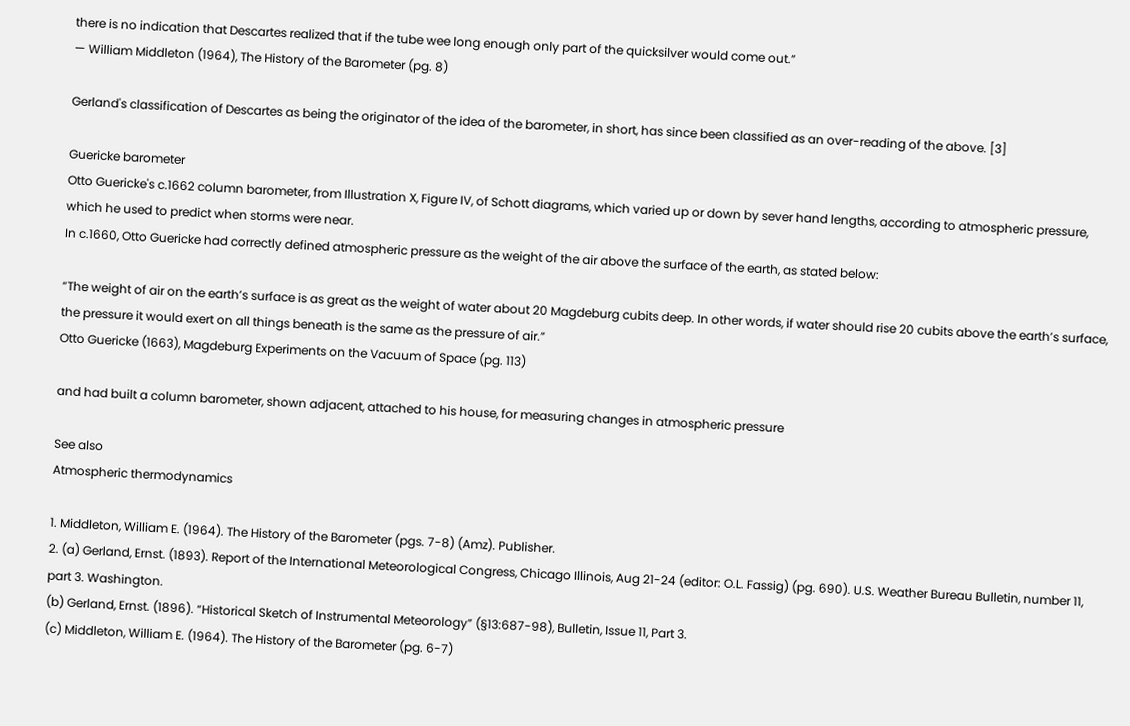there is no indication that Descartes realized that if the tube wee long enough only part of the quicksilver would come out.”
— William Middleton (1964), The History of the Barometer (pg. 8)

Gerland's classification of Descartes as being the originator of the idea of the barometer, in short, has since been classified as an over-reading of the above. [3]

Guericke barometer
Otto Guericke's c.1662 column barometer, from Illustration X, Figure IV, of Schott diagrams, which varied up or down by sever hand lengths, according to atmospheric pressure, which he used to predict when storms were near.
In c.1660, Otto Guericke had correctly defined atmospheric pressure as the weight of the air above the surface of the earth, as stated below:

“The weight of air on the earth’s surface is as great as the weight of water about 20 Magdeburg cubits deep. In other words, if water should rise 20 cubits above the earth’s surface, the pressure it would exert on all things beneath is the same as the pressure of air.”
Otto Guericke (1663), Magdeburg Experiments on the Vacuum of Space (pg. 113)

and had built a column barometer, shown adjacent, attached to his house, for measuring changes in atmospheric pressure

See also
Atmospheric thermodynamics

1. Middleton, William E. (1964). The History of the Barometer (pgs. 7-8) (Amz). Publisher.
2. (a) Gerland, Ernst. (1893). Report of the International Meteorological Congress, Chicago Illinois, Aug 21-24 (editor: O.L. Fassig) (pg. 690). U.S. Weather Bureau Bulletin, number 11, part 3. Washington.
(b) Gerland, Ernst. (1896). “Historical Sketch of Instrumental Meteorology” (§13:687-98), Bulletin, Issue 11, Part 3.
(c) Middleton, William E. (1964). The History of the Barometer (pg. 6-7)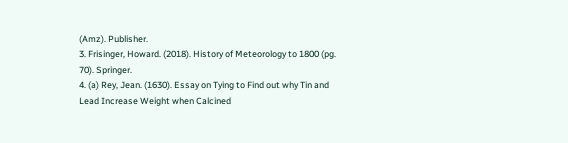(Amz). Publisher.
3. Frisinger, Howard. (2018). History of Meteorology to 1800 (pg. 70). Springer.
4. (a) Rey, Jean. (1630). Essay on Tying to Find out why Tin and Lead Increase Weight when Calcined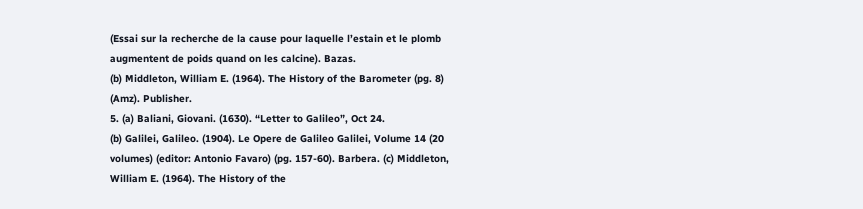(Essai sur la recherche de la cause pour laquelle l’estain et le plomb augmentent de poids quand on les calcine). Bazas.
(b) Middleton, William E. (1964). The History of the Barometer (pg. 8) (Amz). Publisher.
5. (a) Baliani, Giovani. (1630). “Letter to Galileo”, Oct 24.
(b) Galilei, Galileo. (1904). Le Opere de Galileo Galilei, Volume 14 (20 volumes) (editor: Antonio Favaro) (pg. 157-60). Barbera. (c) Middleton, William E. (1964). The History of the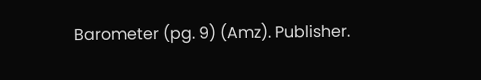Barometer (pg. 9) (Amz). Publisher.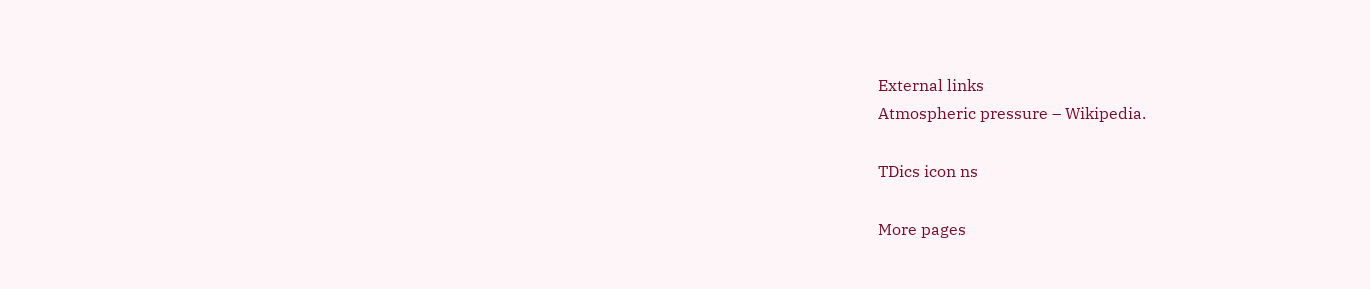External links
Atmospheric pressure – Wikipedia.

TDics icon ns

More pages